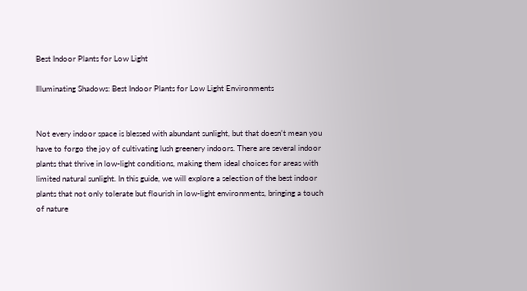Best Indoor Plants for Low Light

Illuminating Shadows: Best Indoor Plants for Low Light Environments


Not every indoor space is blessed with abundant sunlight, but that doesn’t mean you have to forgo the joy of cultivating lush greenery indoors. There are several indoor plants that thrive in low-light conditions, making them ideal choices for areas with limited natural sunlight. In this guide, we will explore a selection of the best indoor plants that not only tolerate but flourish in low-light environments, bringing a touch of nature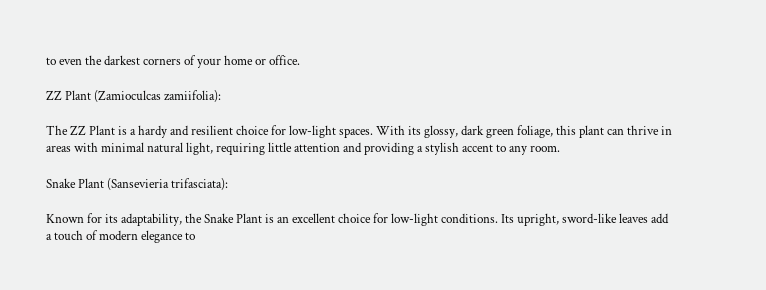to even the darkest corners of your home or office.

ZZ Plant (Zamioculcas zamiifolia):

The ZZ Plant is a hardy and resilient choice for low-light spaces. With its glossy, dark green foliage, this plant can thrive in areas with minimal natural light, requiring little attention and providing a stylish accent to any room.

Snake Plant (Sansevieria trifasciata):

Known for its adaptability, the Snake Plant is an excellent choice for low-light conditions. Its upright, sword-like leaves add a touch of modern elegance to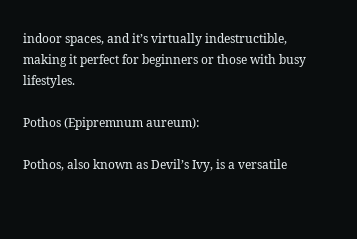indoor spaces, and it’s virtually indestructible, making it perfect for beginners or those with busy lifestyles.

Pothos (Epipremnum aureum):

Pothos, also known as Devil’s Ivy, is a versatile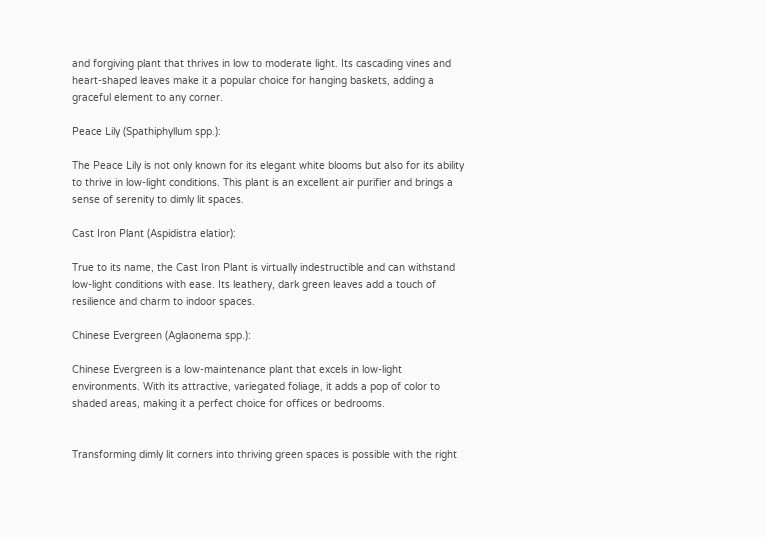and forgiving plant that thrives in low to moderate light. Its cascading vines and heart-shaped leaves make it a popular choice for hanging baskets, adding a graceful element to any corner.

Peace Lily (Spathiphyllum spp.):

The Peace Lily is not only known for its elegant white blooms but also for its ability to thrive in low-light conditions. This plant is an excellent air purifier and brings a sense of serenity to dimly lit spaces.

Cast Iron Plant (Aspidistra elatior):

True to its name, the Cast Iron Plant is virtually indestructible and can withstand low-light conditions with ease. Its leathery, dark green leaves add a touch of resilience and charm to indoor spaces.

Chinese Evergreen (Aglaonema spp.):

Chinese Evergreen is a low-maintenance plant that excels in low-light environments. With its attractive, variegated foliage, it adds a pop of color to shaded areas, making it a perfect choice for offices or bedrooms.


Transforming dimly lit corners into thriving green spaces is possible with the right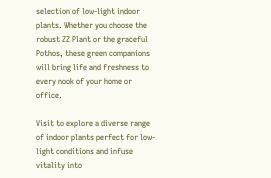selection of low-light indoor plants. Whether you choose the robust ZZ Plant or the graceful Pothos, these green companions will bring life and freshness to every nook of your home or office.

Visit to explore a diverse range of indoor plants perfect for low-light conditions and infuse vitality into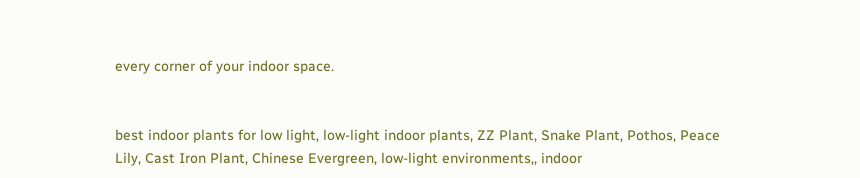every corner of your indoor space.


best indoor plants for low light, low-light indoor plants, ZZ Plant, Snake Plant, Pothos, Peace Lily, Cast Iron Plant, Chinese Evergreen, low-light environments,, indoor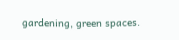gardening, green spaces.